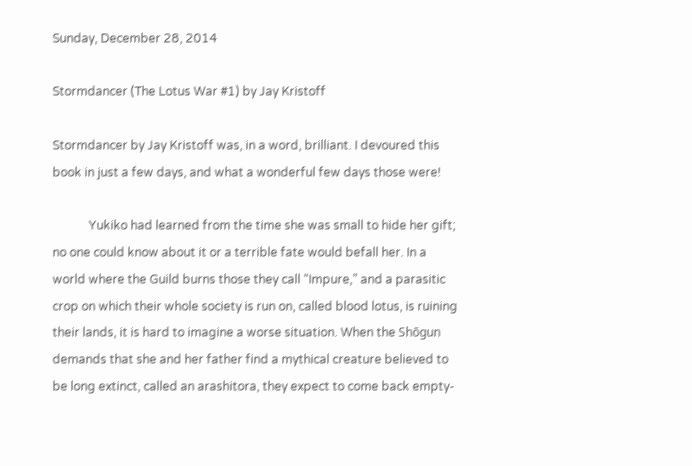Sunday, December 28, 2014

Stormdancer (The Lotus War #1) by Jay Kristoff

Stormdancer by Jay Kristoff was, in a word, brilliant. I devoured this book in just a few days, and what a wonderful few days those were!

            Yukiko had learned from the time she was small to hide her gift; no one could know about it or a terrible fate would befall her. In a world where the Guild burns those they call “Impure,” and a parasitic crop on which their whole society is run on, called blood lotus, is ruining their lands, it is hard to imagine a worse situation. When the Shōgun demands that she and her father find a mythical creature believed to be long extinct, called an arashitora, they expect to come back empty-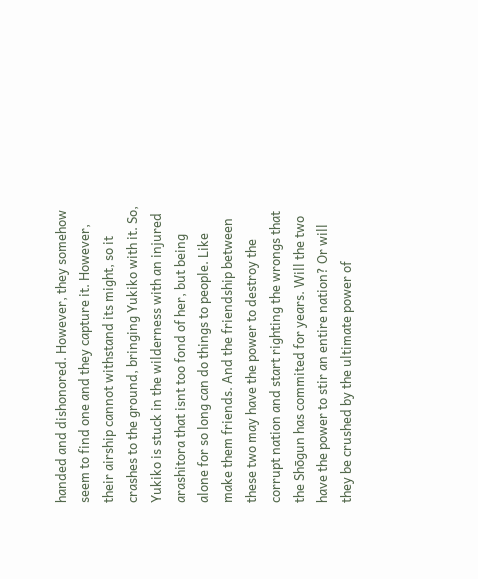handed and dishonored. However, they somehow seem to find one and they capture it. However, their airship cannot withstand its might, so it crashes to the ground, bringing Yukiko with it. So, Yukiko is stuck in the wilderness with an injured arashitora that isnt too fond of her, but being alone for so long can do things to people. Like make them friends. And the friendship between these two may have the power to destroy the corrupt nation and start righting the wrongs that the Shōgun has commited for years. Will the two have the power to stir an entire nation? Or will they be crushed by the ultimate power of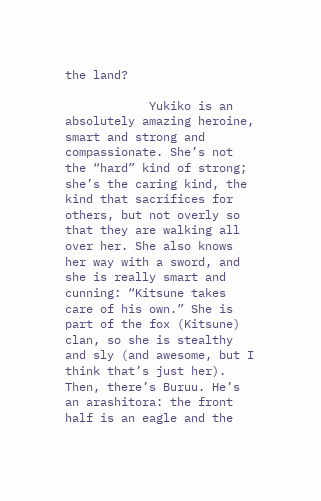the land?

            Yukiko is an absolutely amazing heroine, smart and strong and compassionate. She’s not the “hard” kind of strong; she’s the caring kind, the kind that sacrifices for others, but not overly so that they are walking all over her. She also knows her way with a sword, and she is really smart and cunning: “Kitsune takes care of his own.” She is part of the fox (Kitsune) clan, so she is stealthy and sly (and awesome, but I think that’s just her). Then, there’s Buruu. He’s an arashitora: the front half is an eagle and the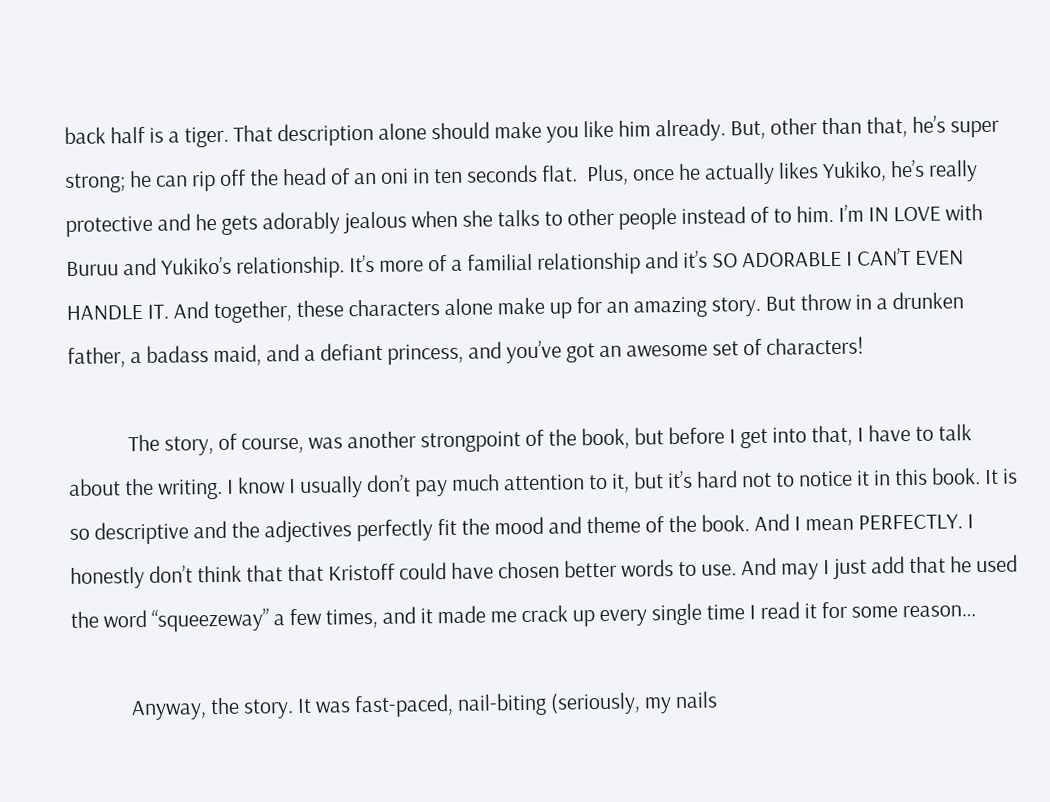back half is a tiger. That description alone should make you like him already. But, other than that, he’s super strong; he can rip off the head of an oni in ten seconds flat.  Plus, once he actually likes Yukiko, he’s really protective and he gets adorably jealous when she talks to other people instead of to him. I’m IN LOVE with Buruu and Yukiko’s relationship. It’s more of a familial relationship and it’s SO ADORABLE I CAN’T EVEN HANDLE IT. And together, these characters alone make up for an amazing story. But throw in a drunken father, a badass maid, and a defiant princess, and you’ve got an awesome set of characters!

            The story, of course, was another strongpoint of the book, but before I get into that, I have to talk about the writing. I know I usually don’t pay much attention to it, but it’s hard not to notice it in this book. It is so descriptive and the adjectives perfectly fit the mood and theme of the book. And I mean PERFECTLY. I honestly don’t think that that Kristoff could have chosen better words to use. And may I just add that he used the word “squeezeway” a few times, and it made me crack up every single time I read it for some reason…

            Anyway, the story. It was fast-paced, nail-biting (seriously, my nails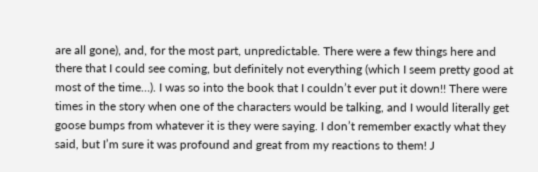are all gone), and, for the most part, unpredictable. There were a few things here and there that I could see coming, but definitely not everything (which I seem pretty good at most of the time…). I was so into the book that I couldn’t ever put it down!! There were times in the story when one of the characters would be talking, and I would literally get goose bumps from whatever it is they were saying. I don’t remember exactly what they said, but I’m sure it was profound and great from my reactions to them! J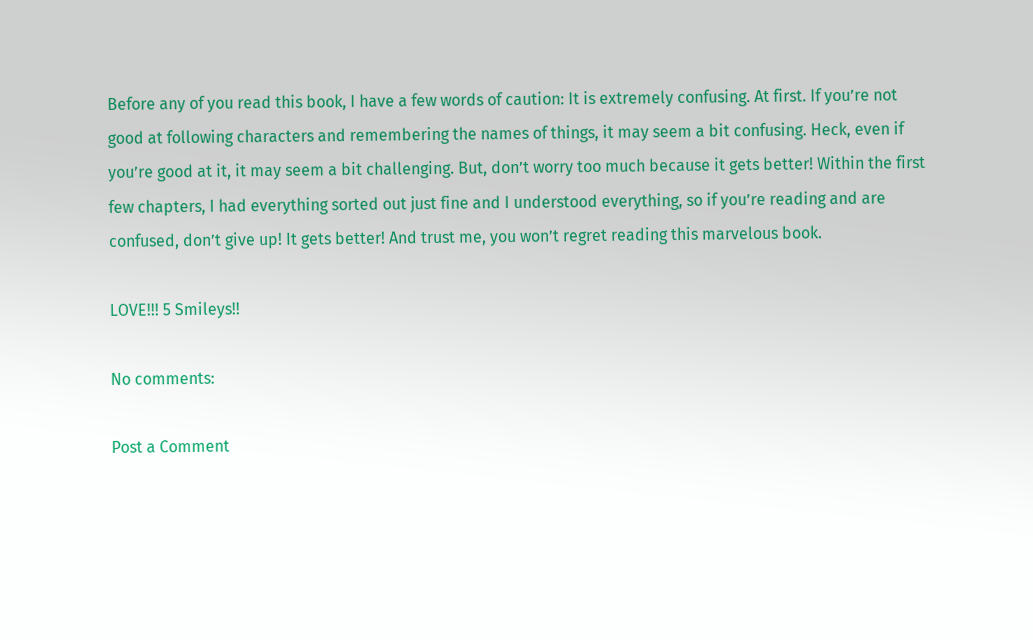Before any of you read this book, I have a few words of caution: It is extremely confusing. At first. If you’re not good at following characters and remembering the names of things, it may seem a bit confusing. Heck, even if you’re good at it, it may seem a bit challenging. But, don’t worry too much because it gets better! Within the first few chapters, I had everything sorted out just fine and I understood everything, so if you’re reading and are confused, don’t give up! It gets better! And trust me, you won’t regret reading this marvelous book.

LOVE!!! 5 Smileys!!

No comments:

Post a Comment